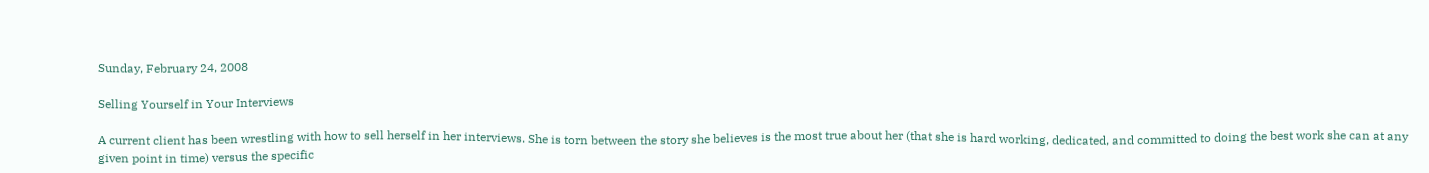Sunday, February 24, 2008

Selling Yourself in Your Interviews

A current client has been wrestling with how to sell herself in her interviews. She is torn between the story she believes is the most true about her (that she is hard working, dedicated, and committed to doing the best work she can at any given point in time) versus the specific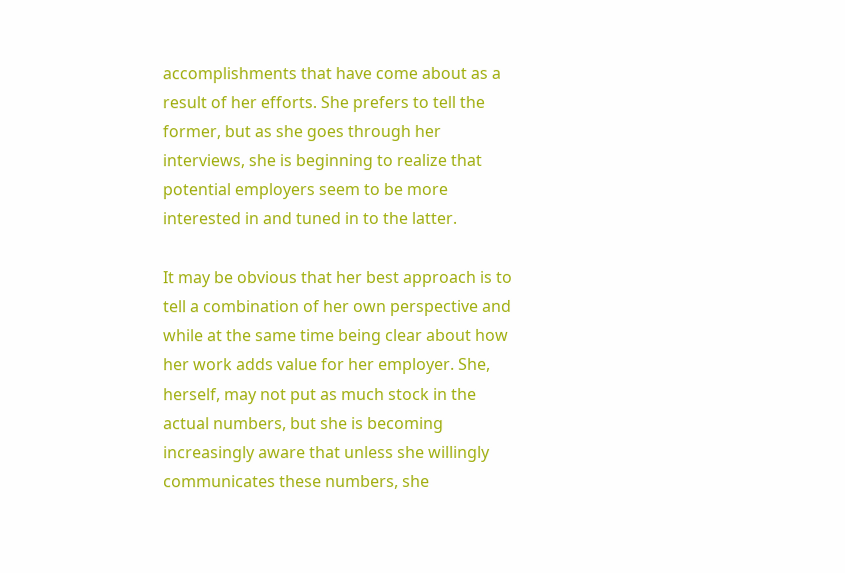accomplishments that have come about as a result of her efforts. She prefers to tell the former, but as she goes through her interviews, she is beginning to realize that potential employers seem to be more interested in and tuned in to the latter.

It may be obvious that her best approach is to tell a combination of her own perspective and while at the same time being clear about how her work adds value for her employer. She, herself, may not put as much stock in the actual numbers, but she is becoming increasingly aware that unless she willingly communicates these numbers, she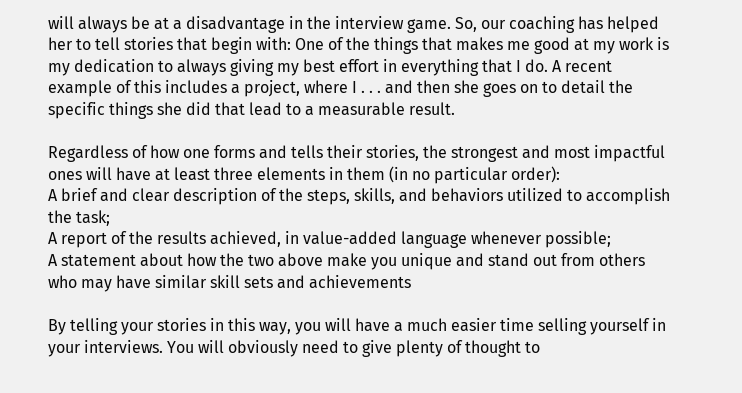will always be at a disadvantage in the interview game. So, our coaching has helped her to tell stories that begin with: One of the things that makes me good at my work is my dedication to always giving my best effort in everything that I do. A recent example of this includes a project, where I . . . and then she goes on to detail the specific things she did that lead to a measurable result.

Regardless of how one forms and tells their stories, the strongest and most impactful ones will have at least three elements in them (in no particular order):
A brief and clear description of the steps, skills, and behaviors utilized to accomplish the task;
A report of the results achieved, in value-added language whenever possible;
A statement about how the two above make you unique and stand out from others who may have similar skill sets and achievements

By telling your stories in this way, you will have a much easier time selling yourself in your interviews. You will obviously need to give plenty of thought to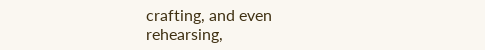crafting, and even rehearsing,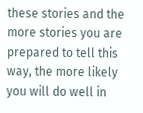these stories and the more stories you are prepared to tell this way, the more likely you will do well in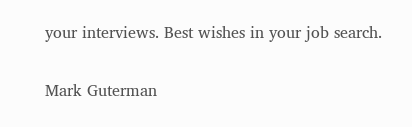your interviews. Best wishes in your job search.

Mark Guterman